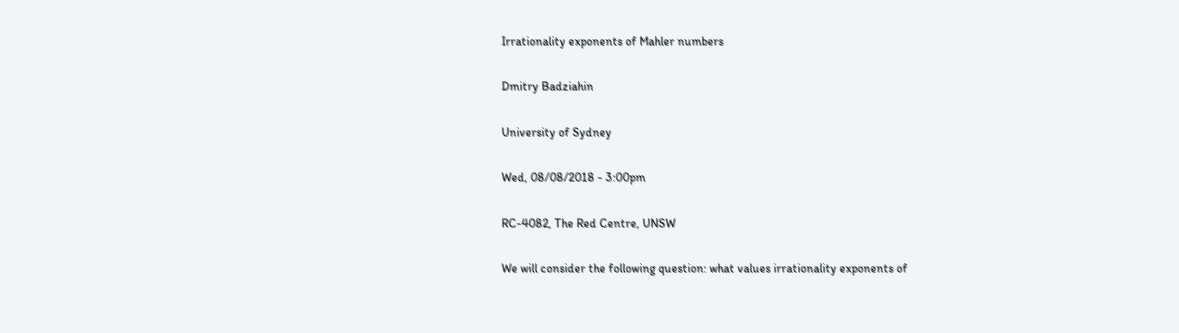Irrationality exponents of Mahler numbers


Dmitry Badziahin


University of Sydney


Wed, 08/08/2018 - 3:00pm


RC-4082, The Red Centre, UNSW


We will consider the following question: what values irrationality exponents of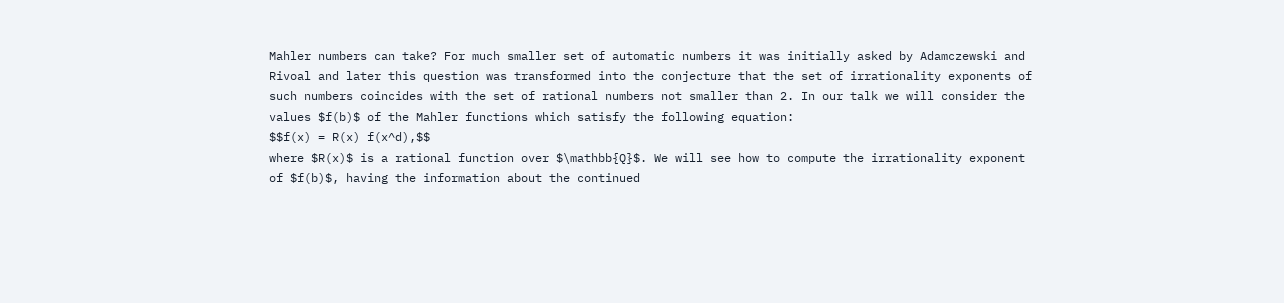Mahler numbers can take? For much smaller set of automatic numbers it was initially asked by Adamczewski and Rivoal and later this question was transformed into the conjecture that the set of irrationality exponents of such numbers coincides with the set of rational numbers not smaller than 2. In our talk we will consider the values $f(b)$ of the Mahler functions which satisfy the following equation:
$$f(x) = R(x) f(x^d),$$
where $R(x)$ is a rational function over $\mathbb{Q}$. We will see how to compute the irrationality exponent of $f(b)$, having the information about the continued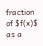fraction of $f(x)$ as a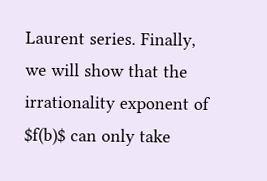Laurent series. Finally, we will show that the irrationality exponent of $f(b)$ can only take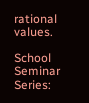rational values.

School Seminar Series: